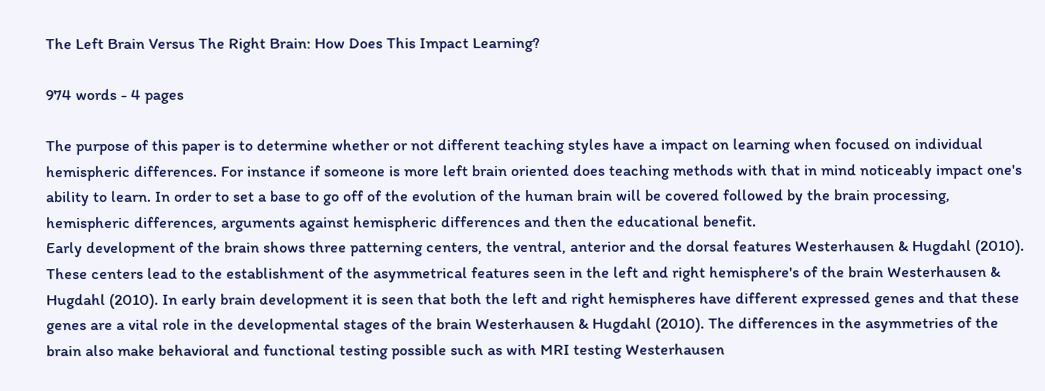The Left Brain Versus The Right Brain: How Does This Impact Learning?

974 words - 4 pages

The purpose of this paper is to determine whether or not different teaching styles have a impact on learning when focused on individual hemispheric differences. For instance if someone is more left brain oriented does teaching methods with that in mind noticeably impact one's ability to learn. In order to set a base to go off of the evolution of the human brain will be covered followed by the brain processing, hemispheric differences, arguments against hemispheric differences and then the educational benefit.
Early development of the brain shows three patterning centers, the ventral, anterior and the dorsal features Westerhausen & Hugdahl (2010). These centers lead to the establishment of the asymmetrical features seen in the left and right hemisphere's of the brain Westerhausen & Hugdahl (2010). In early brain development it is seen that both the left and right hemispheres have different expressed genes and that these genes are a vital role in the developmental stages of the brain Westerhausen & Hugdahl (2010). The differences in the asymmetries of the brain also make behavioral and functional testing possible such as with MRI testing Westerhausen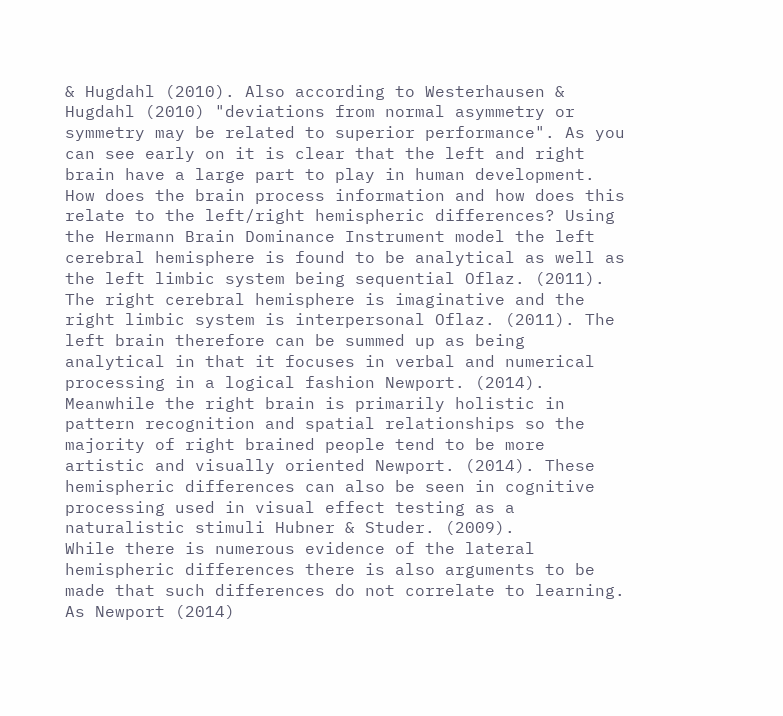& Hugdahl (2010). Also according to Westerhausen & Hugdahl (2010) "deviations from normal asymmetry or symmetry may be related to superior performance". As you can see early on it is clear that the left and right brain have a large part to play in human development.
How does the brain process information and how does this relate to the left/right hemispheric differences? Using the Hermann Brain Dominance Instrument model the left cerebral hemisphere is found to be analytical as well as the left limbic system being sequential Oflaz. (2011). The right cerebral hemisphere is imaginative and the right limbic system is interpersonal Oflaz. (2011). The left brain therefore can be summed up as being analytical in that it focuses in verbal and numerical processing in a logical fashion Newport. (2014). Meanwhile the right brain is primarily holistic in pattern recognition and spatial relationships so the majority of right brained people tend to be more artistic and visually oriented Newport. (2014). These hemispheric differences can also be seen in cognitive processing used in visual effect testing as a naturalistic stimuli Hubner & Studer. (2009).
While there is numerous evidence of the lateral hemispheric differences there is also arguments to be made that such differences do not correlate to learning. As Newport (2014)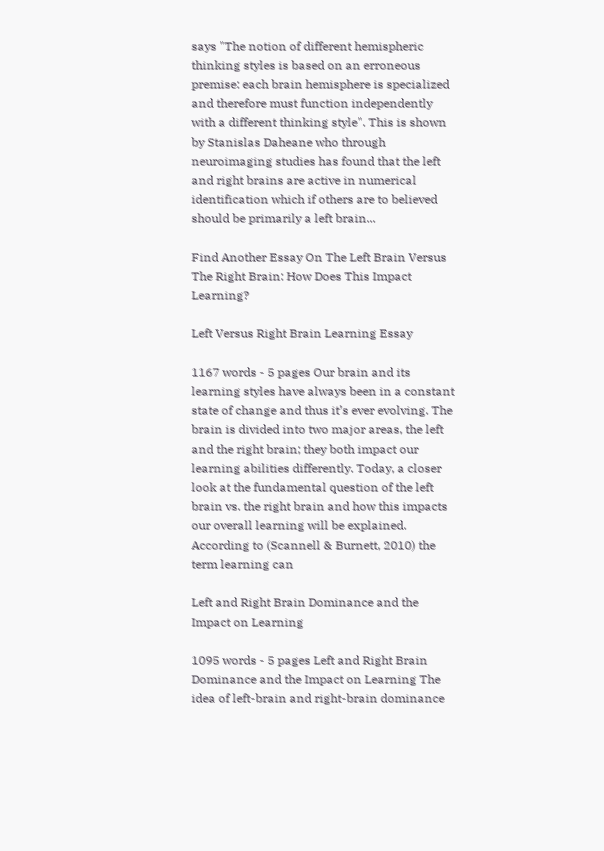says "The notion of different hemispheric thinking styles is based on an erroneous premise: each brain hemisphere is specialized and therefore must function independently with a different thinking style". This is shown by Stanislas Daheane who through neuroimaging studies has found that the left and right brains are active in numerical identification which if others are to believed should be primarily a left brain...

Find Another Essay On The Left Brain Versus The Right Brain: How Does This Impact Learning?

Left Versus Right Brain Learning Essay

1167 words - 5 pages Our brain and its learning styles have always been in a constant state of change and thus it’s ever evolving. The brain is divided into two major areas, the left and the right brain; they both impact our learning abilities differently. Today, a closer look at the fundamental question of the left brain vs. the right brain and how this impacts our overall learning will be explained. According to (Scannell & Burnett, 2010) the term learning can

Left and Right Brain Dominance and the Impact on Learning

1095 words - 5 pages Left and Right Brain Dominance and the Impact on Learning The idea of left-brain and right-brain dominance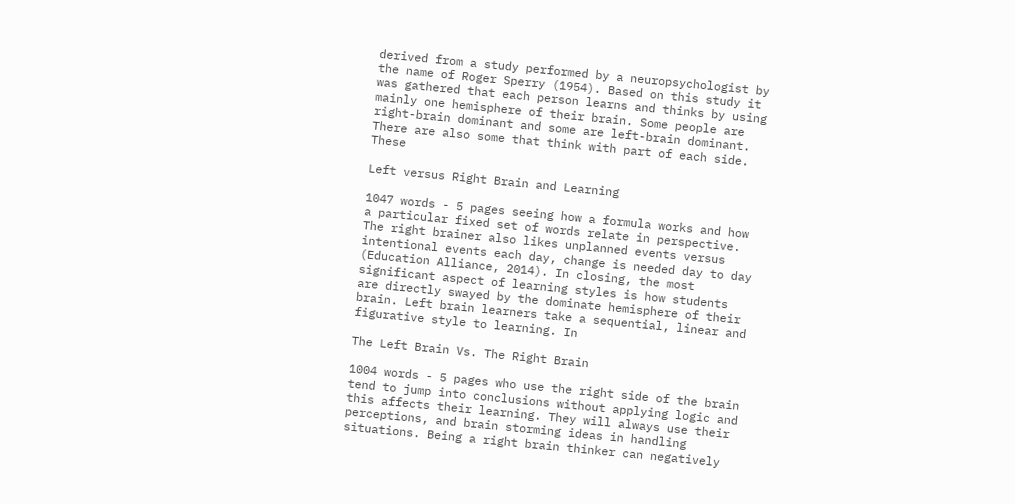derived from a study performed by a neuropsychologist by the name of Roger Sperry (1954). Based on this study it was gathered that each person learns and thinks by using mainly one hemisphere of their brain. Some people are right-brain dominant and some are left-brain dominant. There are also some that think with part of each side. These

Left versus Right Brain and Learning

1047 words - 5 pages seeing how a formula works and how a particular fixed set of words relate in perspective. The right brainer also likes unplanned events versus intentional events each day, change is needed day to day (Education Alliance, 2014). In closing, the most significant aspect of learning styles is how students are directly swayed by the dominate hemisphere of their brain. Left brain learners take a sequential, linear and figurative style to learning. In

The Left Brain Vs. The Right Brain

1004 words - 5 pages who use the right side of the brain tend to jump into conclusions without applying logic and this affects their learning. They will always use their perceptions, and brain storming ideas in handling situations. Being a right brain thinker can negatively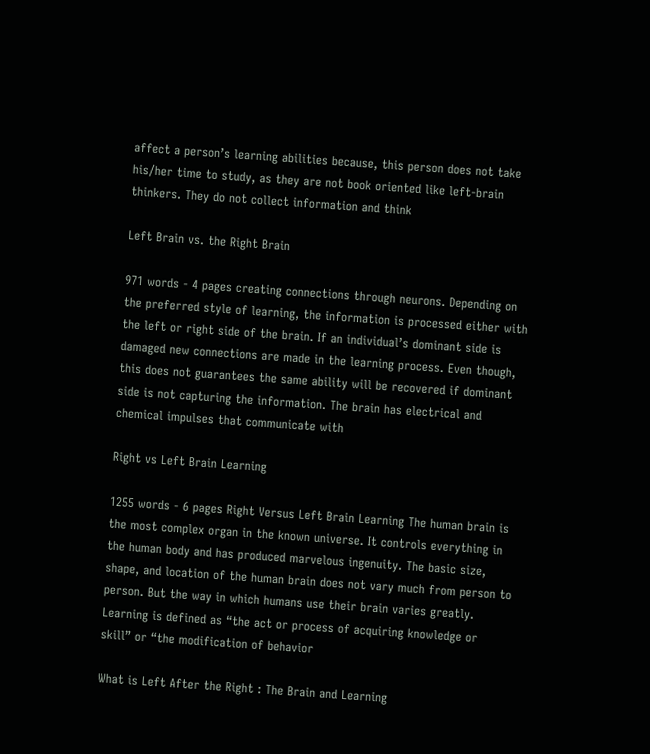affect a person’s learning abilities because, this person does not take his/her time to study, as they are not book oriented like left-brain thinkers. They do not collect information and think

Left Brain vs. the Right Brain

971 words - 4 pages creating connections through neurons. Depending on the preferred style of learning, the information is processed either with the left or right side of the brain. If an individual’s dominant side is damaged new connections are made in the learning process. Even though, this does not guarantees the same ability will be recovered if dominant side is not capturing the information. The brain has electrical and chemical impulses that communicate with

Right vs Left Brain Learning

1255 words - 6 pages Right Versus Left Brain Learning The human brain is the most complex organ in the known universe. It controls everything in the human body and has produced marvelous ingenuity. The basic size, shape, and location of the human brain does not vary much from person to person. But the way in which humans use their brain varies greatly. Learning is defined as “the act or process of acquiring knowledge or skill” or “the modification of behavior

What is Left After the Right : The Brain and Learning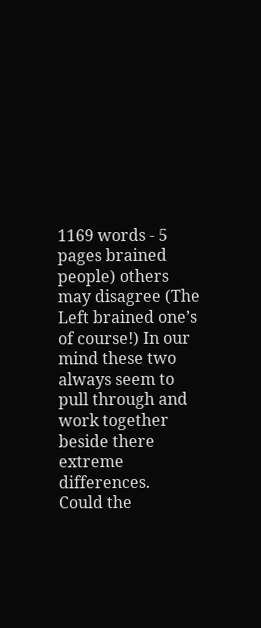1169 words - 5 pages brained people) others may disagree (The Left brained one’s of course!) In our mind these two always seem to pull through and work together beside there extreme differences.     Could the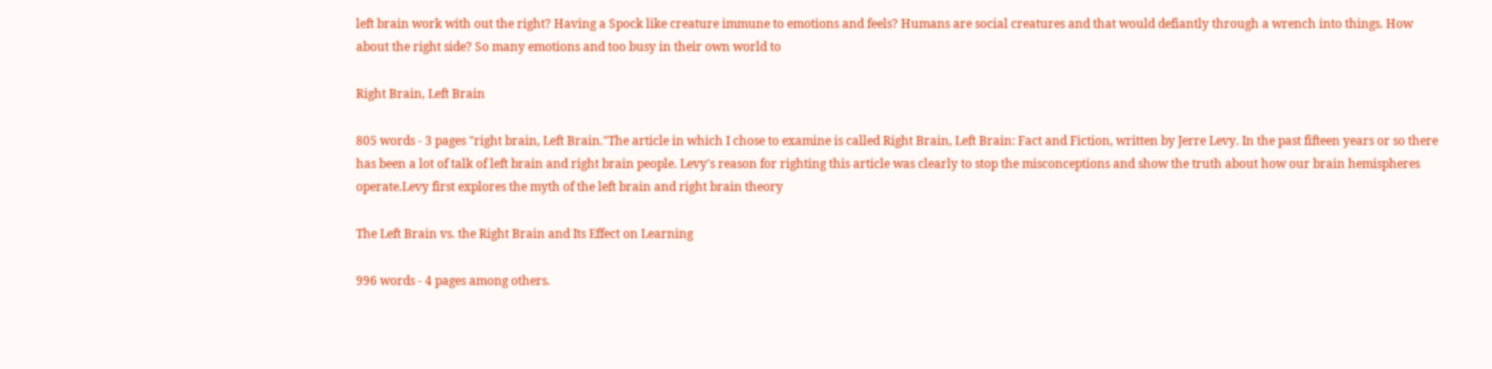left brain work with out the right? Having a Spock like creature immune to emotions and feels? Humans are social creatures and that would defiantly through a wrench into things. How about the right side? So many emotions and too busy in their own world to

Right Brain, Left Brain

805 words - 3 pages "right brain, Left Brain."The article in which I chose to examine is called Right Brain, Left Brain: Fact and Fiction, written by Jerre Levy. In the past fifteen years or so there has been a lot of talk of left brain and right brain people. Levy's reason for righting this article was clearly to stop the misconceptions and show the truth about how our brain hemispheres operate.Levy first explores the myth of the left brain and right brain theory

The Left Brain vs. the Right Brain and Its Effect on Learning

996 words - 4 pages among others.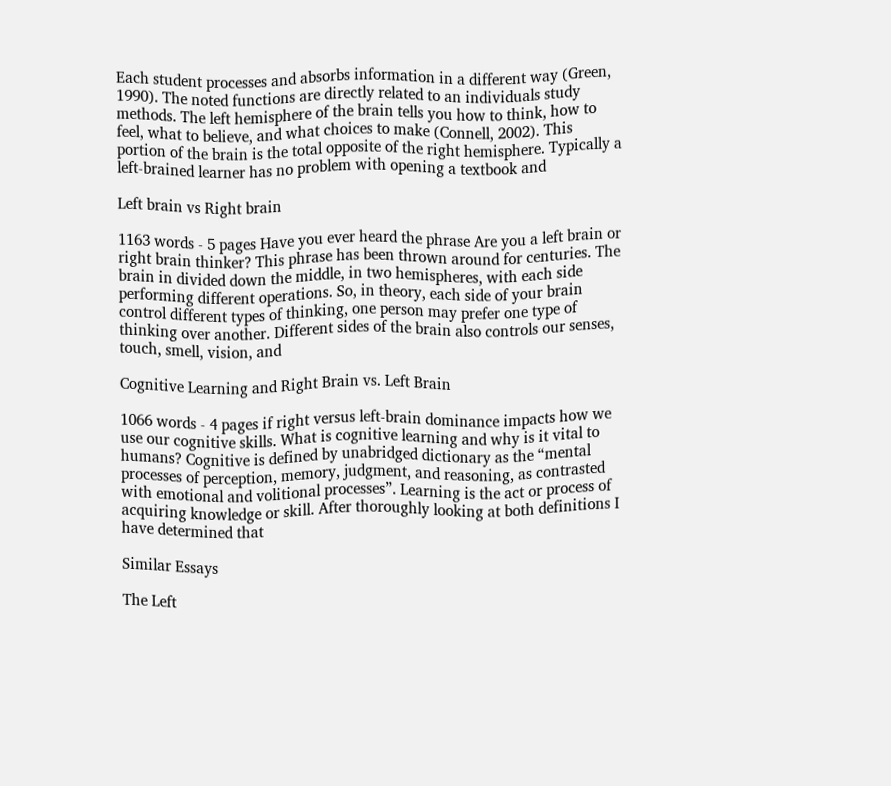Each student processes and absorbs information in a different way (Green, 1990). The noted functions are directly related to an individuals study methods. The left hemisphere of the brain tells you how to think, how to feel, what to believe, and what choices to make (Connell, 2002). This portion of the brain is the total opposite of the right hemisphere. Typically a left-brained learner has no problem with opening a textbook and

Left brain vs Right brain

1163 words - 5 pages Have you ever heard the phrase Are you a left brain or right brain thinker? This phrase has been thrown around for centuries. The brain in divided down the middle, in two hemispheres, with each side performing different operations. So, in theory, each side of your brain control different types of thinking, one person may prefer one type of thinking over another. Different sides of the brain also controls our senses, touch, smell, vision, and

Cognitive Learning and Right Brain vs. Left Brain

1066 words - 4 pages if right versus left-brain dominance impacts how we use our cognitive skills. What is cognitive learning and why is it vital to humans? Cognitive is defined by unabridged dictionary as the “mental processes of perception, memory, judgment, and reasoning, as contrasted with emotional and volitional processes”. Learning is the act or process of acquiring knowledge or skill. After thoroughly looking at both definitions I have determined that

Similar Essays

The Left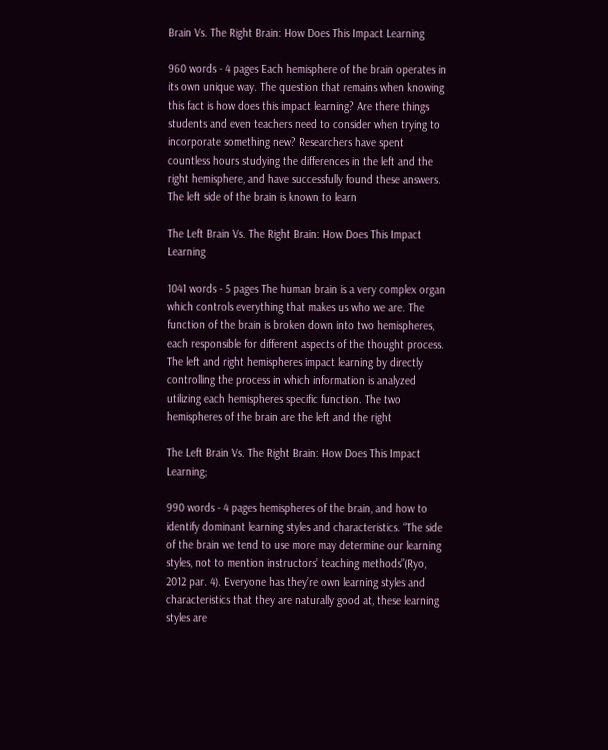Brain Vs. The Right Brain: How Does This Impact Learning

960 words - 4 pages Each hemisphere of the brain operates in its own unique way. The question that remains when knowing this fact is how does this impact learning? Are there things students and even teachers need to consider when trying to incorporate something new? Researchers have spent countless hours studying the differences in the left and the right hemisphere, and have successfully found these answers. The left side of the brain is known to learn

The Left Brain Vs. The Right Brain: How Does This Impact Learning

1041 words - 5 pages The human brain is a very complex organ which controls everything that makes us who we are. The function of the brain is broken down into two hemispheres, each responsible for different aspects of the thought process. The left and right hemispheres impact learning by directly controlling the process in which information is analyzed utilizing each hemispheres specific function. The two hemispheres of the brain are the left and the right

The Left Brain Vs. The Right Brain: How Does This Impact Learning;

990 words - 4 pages hemispheres of the brain, and how to identify dominant learning styles and characteristics. “The side of the brain we tend to use more may determine our learning styles, not to mention instructors’ teaching methods”(Ryo, 2012 par. 4). Everyone has they’re own learning styles and characteristics that they are naturally good at, these learning styles are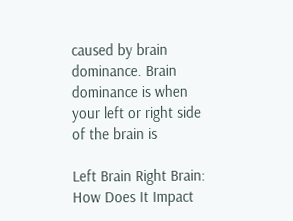caused by brain dominance. Brain dominance is when your left or right side of the brain is

Left Brain Right Brain: How Does It Impact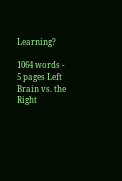Learning?

1064 words - 5 pages Left Brain vs. the Right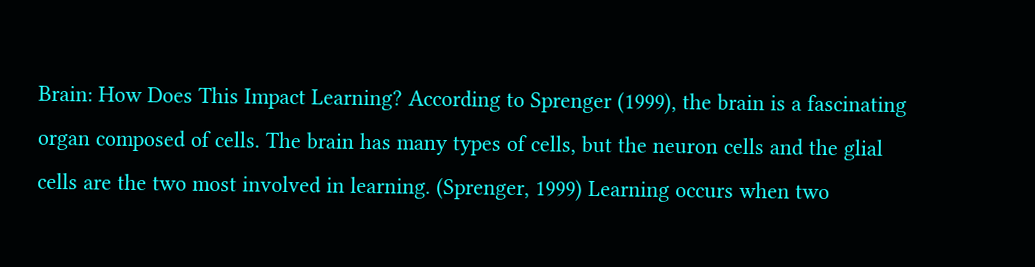Brain: How Does This Impact Learning? According to Sprenger (1999), the brain is a fascinating organ composed of cells. The brain has many types of cells, but the neuron cells and the glial cells are the two most involved in learning. (Sprenger, 1999) Learning occurs when two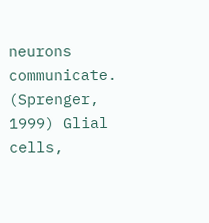neurons communicate. (Sprenger, 1999) Glial cells,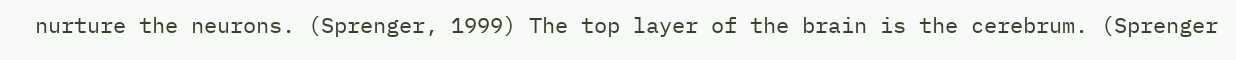nurture the neurons. (Sprenger, 1999) The top layer of the brain is the cerebrum. (Sprenger